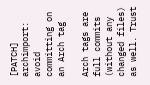[PATCH] archimport: avoid committing on an Arch tag

Arch tags are full commits (without any changed files) as well. Trust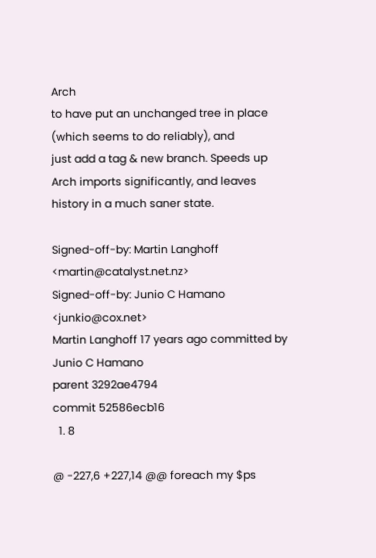Arch
to have put an unchanged tree in place (which seems to do reliably), and
just add a tag & new branch. Speeds up Arch imports significantly, and leaves
history in a much saner state.

Signed-off-by: Martin Langhoff <martin@catalyst.net.nz>
Signed-off-by: Junio C Hamano <junkio@cox.net>
Martin Langhoff 17 years ago committed by Junio C Hamano
parent 3292ae4794
commit 52586ecb16
  1. 8

@ -227,6 +227,14 @@ foreach my $ps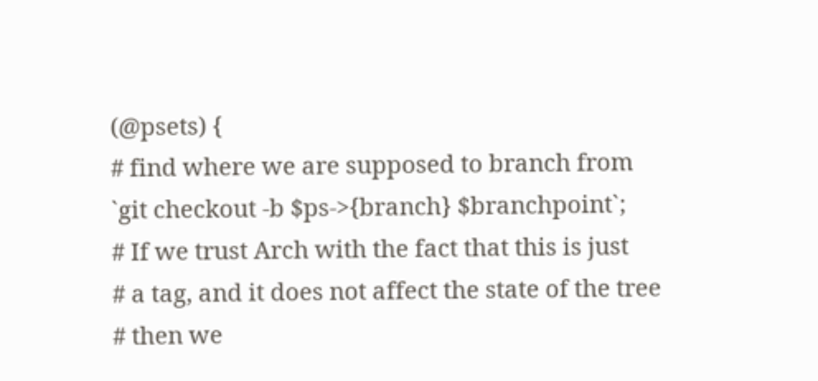(@psets) {
# find where we are supposed to branch from
`git checkout -b $ps->{branch} $branchpoint`;
# If we trust Arch with the fact that this is just
# a tag, and it does not affect the state of the tree
# then we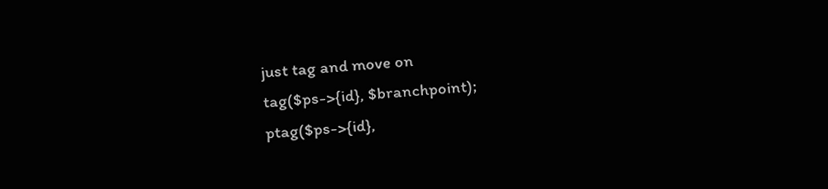just tag and move on
tag($ps->{id}, $branchpoint);
ptag($ps->{id},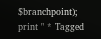$branchpoint);
print " * Tagged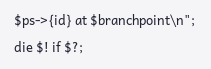$ps->{id} at $branchpoint\n";
die $! if $?;